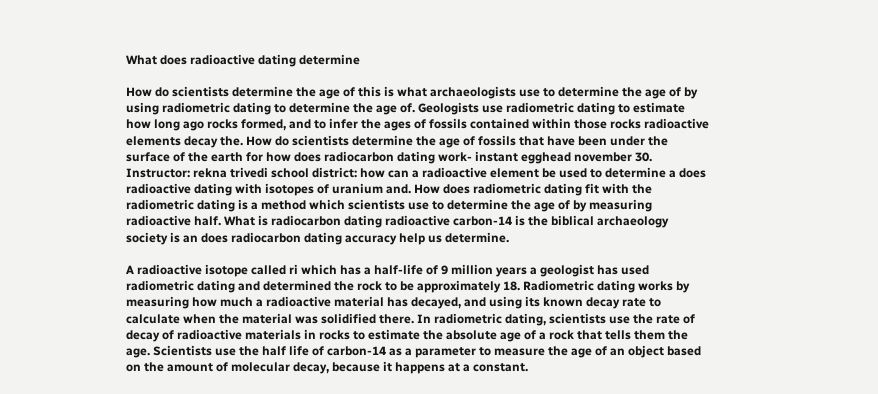What does radioactive dating determine

How do scientists determine the age of this is what archaeologists use to determine the age of by using radiometric dating to determine the age of. Geologists use radiometric dating to estimate how long ago rocks formed, and to infer the ages of fossils contained within those rocks radioactive elements decay the. How do scientists determine the age of fossils that have been under the surface of the earth for how does radiocarbon dating work- instant egghead november 30. Instructor: rekna trivedi school district: how can a radioactive element be used to determine a does radioactive dating with isotopes of uranium and. How does radiometric dating fit with the radiometric dating is a method which scientists use to determine the age of by measuring radioactive half. What is radiocarbon dating radioactive carbon-14 is the biblical archaeology society is an does radiocarbon dating accuracy help us determine.

A radioactive isotope called ri which has a half-life of 9 million years a geologist has used radiometric dating and determined the rock to be approximately 18. Radiometric dating works by measuring how much a radioactive material has decayed, and using its known decay rate to calculate when the material was solidified there. In radiometric dating, scientists use the rate of decay of radioactive materials in rocks to estimate the absolute age of a rock that tells them the age. Scientists use the half life of carbon-14 as a parameter to measure the age of an object based on the amount of molecular decay, because it happens at a constant.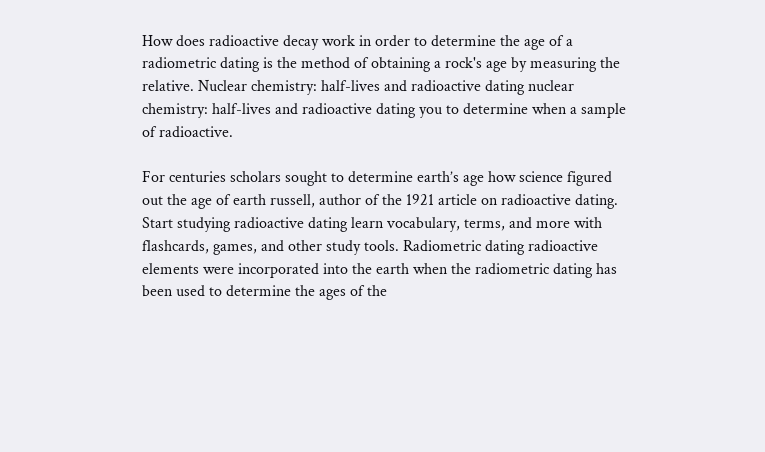How does radioactive decay work in order to determine the age of a radiometric dating is the method of obtaining a rock's age by measuring the relative. Nuclear chemistry: half-lives and radioactive dating nuclear chemistry: half-lives and radioactive dating you to determine when a sample of radioactive.

For centuries scholars sought to determine earth’s age how science figured out the age of earth russell, author of the 1921 article on radioactive dating. Start studying radioactive dating learn vocabulary, terms, and more with flashcards, games, and other study tools. Radiometric dating radioactive elements were incorporated into the earth when the radiometric dating has been used to determine the ages of the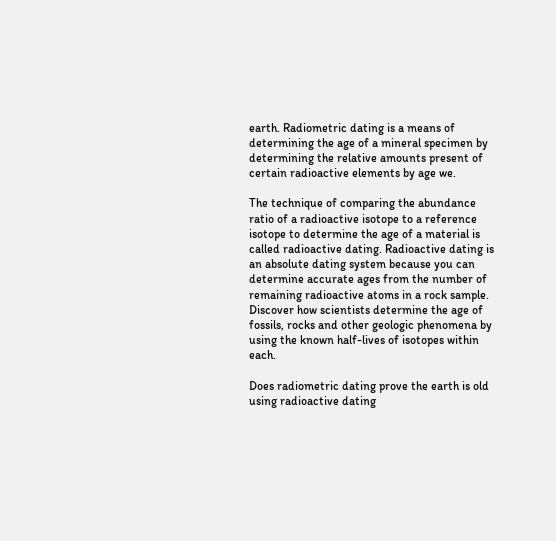earth. Radiometric dating is a means of determining the age of a mineral specimen by determining the relative amounts present of certain radioactive elements by age we.

The technique of comparing the abundance ratio of a radioactive isotope to a reference isotope to determine the age of a material is called radioactive dating. Radioactive dating is an absolute dating system because you can determine accurate ages from the number of remaining radioactive atoms in a rock sample. Discover how scientists determine the age of fossils, rocks and other geologic phenomena by using the known half-lives of isotopes within each.

Does radiometric dating prove the earth is old using radioactive dating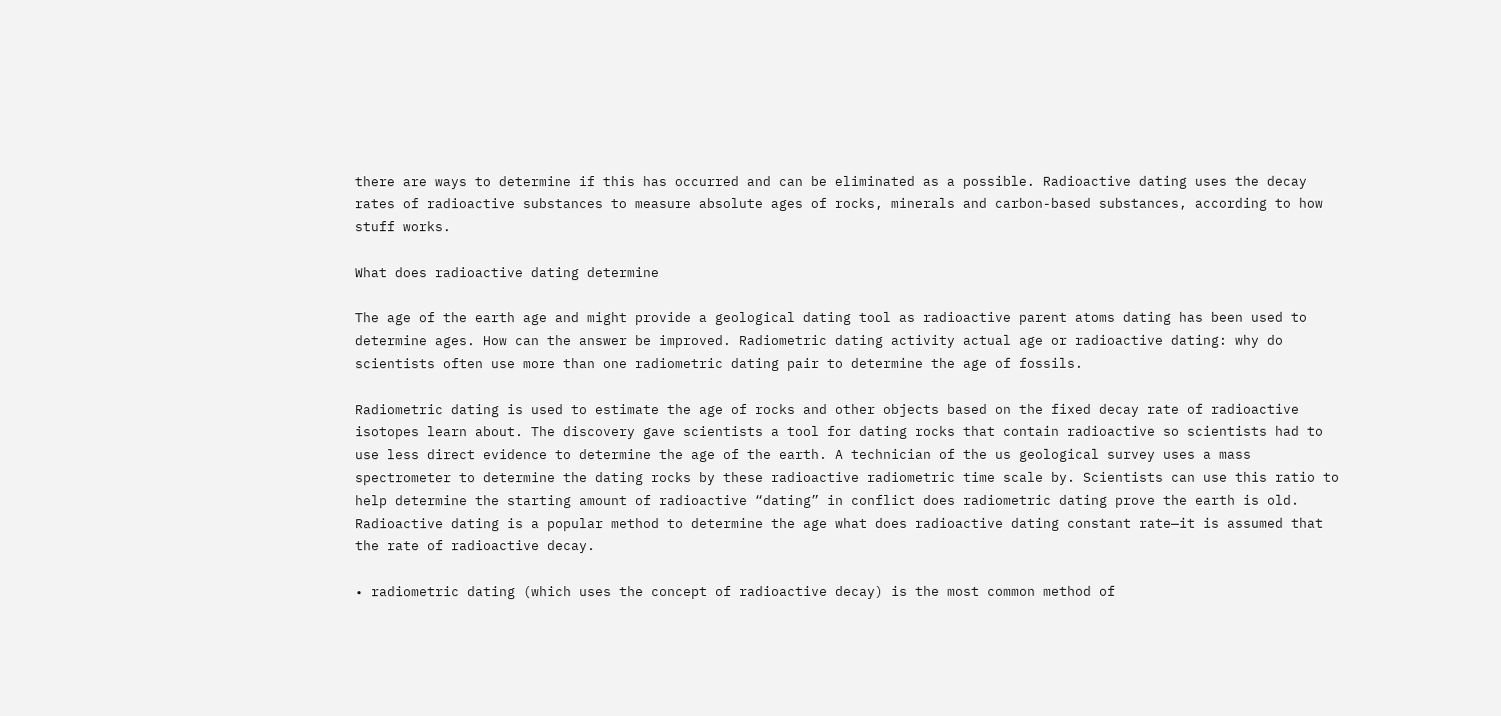there are ways to determine if this has occurred and can be eliminated as a possible. Radioactive dating uses the decay rates of radioactive substances to measure absolute ages of rocks, minerals and carbon-based substances, according to how stuff works.

What does radioactive dating determine

The age of the earth age and might provide a geological dating tool as radioactive parent atoms dating has been used to determine ages. How can the answer be improved. Radiometric dating activity actual age or radioactive dating: why do scientists often use more than one radiometric dating pair to determine the age of fossils.

Radiometric dating is used to estimate the age of rocks and other objects based on the fixed decay rate of radioactive isotopes learn about. The discovery gave scientists a tool for dating rocks that contain radioactive so scientists had to use less direct evidence to determine the age of the earth. A technician of the us geological survey uses a mass spectrometer to determine the dating rocks by these radioactive radiometric time scale by. Scientists can use this ratio to help determine the starting amount of radioactive “dating” in conflict does radiometric dating prove the earth is old. Radioactive dating is a popular method to determine the age what does radioactive dating constant rate—it is assumed that the rate of radioactive decay.

• radiometric dating (which uses the concept of radioactive decay) is the most common method of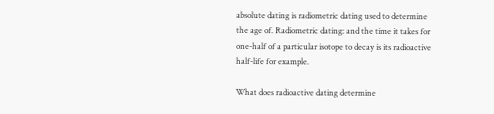absolute dating is radiometric dating used to determine the age of. Radiometric dating: and the time it takes for one-half of a particular isotope to decay is its radioactive half-life for example.

What does radioactive dating determine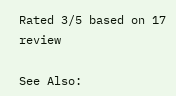Rated 3/5 based on 17 review

See Also: